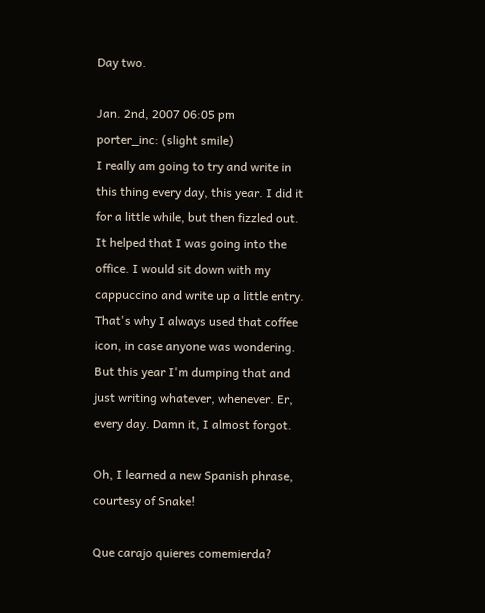Day two.

Jan. 2nd, 2007 06:05 pm
porter_inc: (slight smile)
I really am going to try and write in this thing every day, this year. I did it for a little while, but then fizzled out. It helped that I was going into the office. I would sit down with my cappuccino and write up a little entry. That's why I always used that coffee icon, in case anyone was wondering. But this year I'm dumping that and just writing whatever, whenever. Er, every day. Damn it, I almost forgot.

Oh, I learned a new Spanish phrase, courtesy of Snake!

Que carajo quieres comemierda?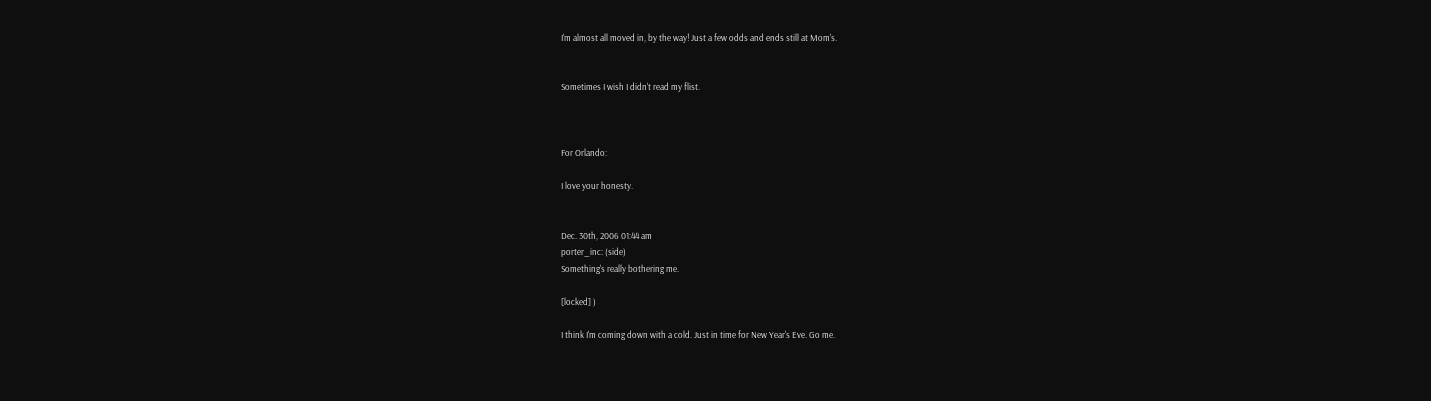I'm almost all moved in, by the way! Just a few odds and ends still at Mom's.


Sometimes I wish I didn't read my flist.



For Orlando:

I love your honesty.


Dec. 30th, 2006 01:44 am
porter_inc: (side)
Something's really bothering me.

[locked] )

I think I'm coming down with a cold. Just in time for New Year's Eve. Go me.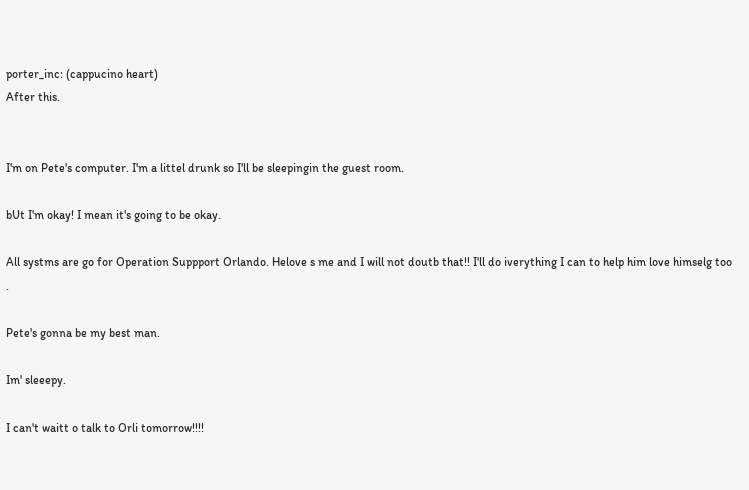porter_inc: (cappucino heart)
After this.


I'm on Pete's computer. I'm a littel drunk so I'll be sleepingin the guest room.

bUt I'm okay! I mean it's going to be okay.

All systms are go for Operation Suppport Orlando. Helove s me and I will not doutb that!! I'll do iverything I can to help him love himselg too .

Pete's gonna be my best man.

Im' sleeepy.

I can't waitt o talk to Orli tomorrow!!!!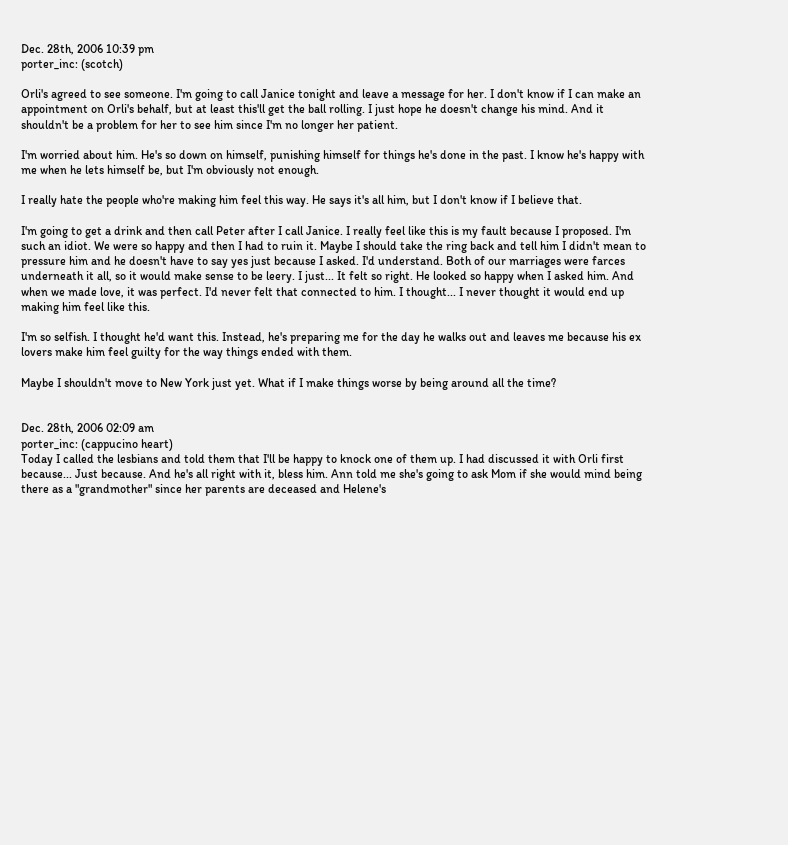Dec. 28th, 2006 10:39 pm
porter_inc: (scotch)

Orli's agreed to see someone. I'm going to call Janice tonight and leave a message for her. I don't know if I can make an appointment on Orli's behalf, but at least this'll get the ball rolling. I just hope he doesn't change his mind. And it shouldn't be a problem for her to see him since I'm no longer her patient.

I'm worried about him. He's so down on himself, punishing himself for things he's done in the past. I know he's happy with me when he lets himself be, but I'm obviously not enough.

I really hate the people who're making him feel this way. He says it's all him, but I don't know if I believe that.

I'm going to get a drink and then call Peter after I call Janice. I really feel like this is my fault because I proposed. I'm such an idiot. We were so happy and then I had to ruin it. Maybe I should take the ring back and tell him I didn't mean to pressure him and he doesn't have to say yes just because I asked. I'd understand. Both of our marriages were farces underneath it all, so it would make sense to be leery. I just... It felt so right. He looked so happy when I asked him. And when we made love, it was perfect. I'd never felt that connected to him. I thought... I never thought it would end up making him feel like this.

I'm so selfish. I thought he'd want this. Instead, he's preparing me for the day he walks out and leaves me because his ex lovers make him feel guilty for the way things ended with them.

Maybe I shouldn't move to New York just yet. What if I make things worse by being around all the time?


Dec. 28th, 2006 02:09 am
porter_inc: (cappucino heart)
Today I called the lesbians and told them that I'll be happy to knock one of them up. I had discussed it with Orli first because... Just because. And he's all right with it, bless him. Ann told me she's going to ask Mom if she would mind being there as a "grandmother" since her parents are deceased and Helene's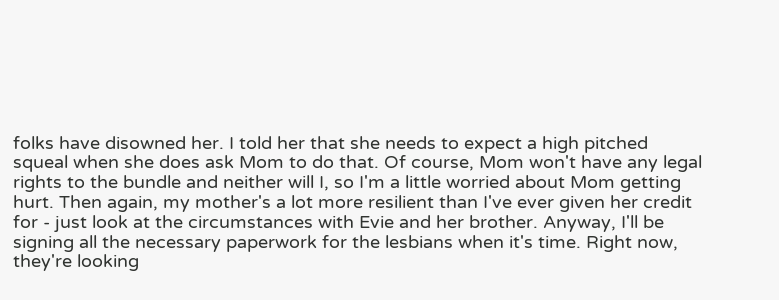folks have disowned her. I told her that she needs to expect a high pitched squeal when she does ask Mom to do that. Of course, Mom won't have any legal rights to the bundle and neither will I, so I'm a little worried about Mom getting hurt. Then again, my mother's a lot more resilient than I've ever given her credit for - just look at the circumstances with Evie and her brother. Anyway, I'll be signing all the necessary paperwork for the lesbians when it's time. Right now, they're looking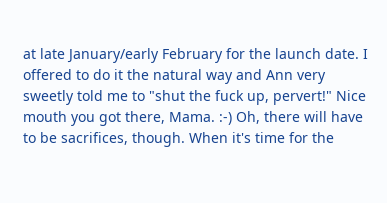at late January/early February for the launch date. I offered to do it the natural way and Ann very sweetly told me to "shut the fuck up, pervert!" Nice mouth you got there, Mama. :-) Oh, there will have to be sacrifices, though. When it's time for the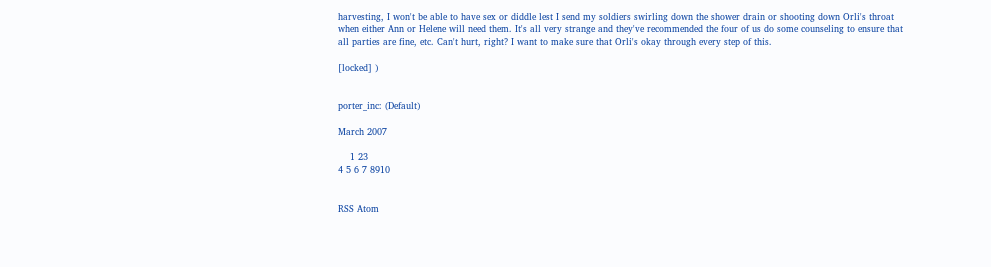harvesting, I won't be able to have sex or diddle lest I send my soldiers swirling down the shower drain or shooting down Orli's throat when either Ann or Helene will need them. It's all very strange and they've recommended the four of us do some counseling to ensure that all parties are fine, etc. Can't hurt, right? I want to make sure that Orli's okay through every step of this.

[locked] )


porter_inc: (Default)

March 2007

    1 23
4 5 6 7 8910


RSS Atom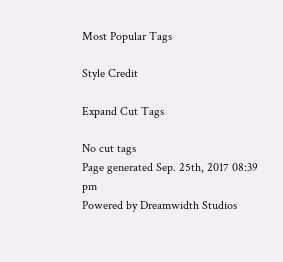Most Popular Tags

Style Credit

Expand Cut Tags

No cut tags
Page generated Sep. 25th, 2017 08:39 pm
Powered by Dreamwidth Studios